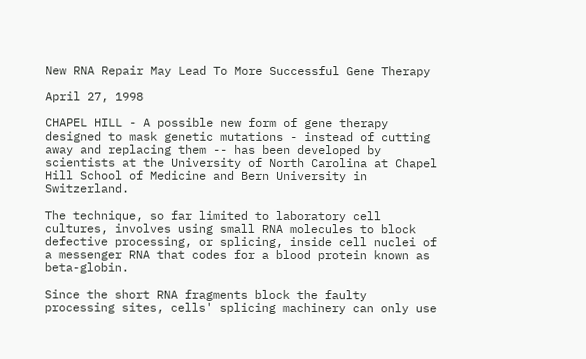New RNA Repair May Lead To More Successful Gene Therapy

April 27, 1998

CHAPEL HILL - A possible new form of gene therapy designed to mask genetic mutations - instead of cutting away and replacing them -- has been developed by scientists at the University of North Carolina at Chapel Hill School of Medicine and Bern University in Switzerland.

The technique, so far limited to laboratory cell cultures, involves using small RNA molecules to block defective processing, or splicing, inside cell nuclei of a messenger RNA that codes for a blood protein known as beta-globin.

Since the short RNA fragments block the faulty processing sites, cells' splicing machinery can only use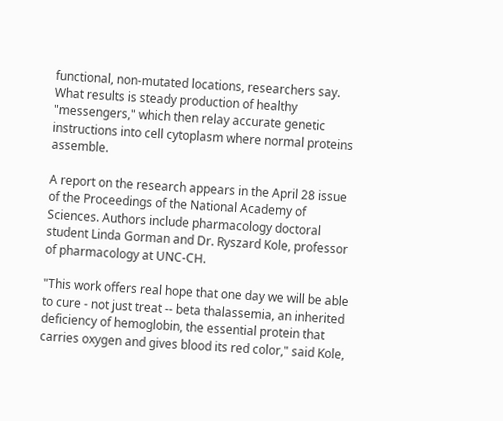functional, non-mutated locations, researchers say. What results is steady production of healthy "messengers," which then relay accurate genetic instructions into cell cytoplasm where normal proteins assemble.

A report on the research appears in the April 28 issue of the Proceedings of the National Academy of Sciences. Authors include pharmacology doctoral student Linda Gorman and Dr. Ryszard Kole, professor of pharmacology at UNC-CH.

"This work offers real hope that one day we will be able to cure - not just treat -- beta thalassemia, an inherited deficiency of hemoglobin, the essential protein that carries oxygen and gives blood its red color," said Kole,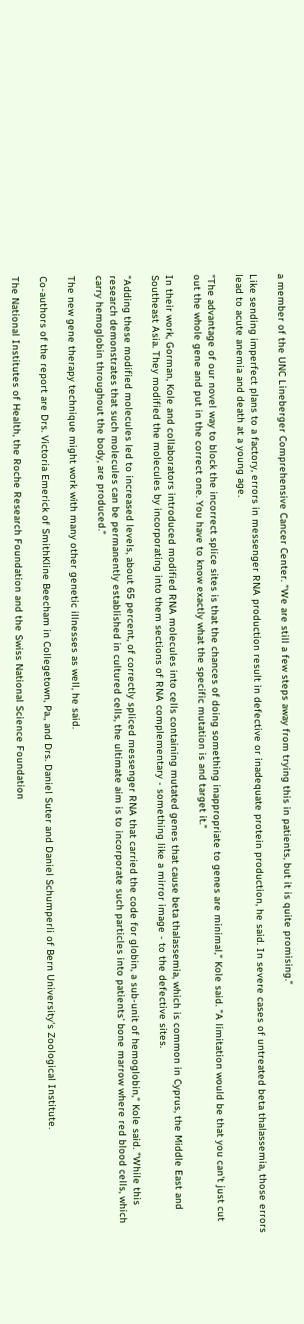a member of the UNC Lineberger Comprehensive Cancer Center. "We are still a few steps away from trying this in patients, but it is quite promising."

Like sending imperfect plans to a factory, errors in messenger RNA production result in defective or inadequate protein production, he said. In severe cases of untreated beta thalassemia, those errors lead to acute anemia and death at a young age.

"The advantage of our novel way to block the incorrect splice sites is that the chances of doing something inappropriate to genes are minimal," Kole said. "A limitation would be that you can't just cut out the whole gene and put in the correct one. You have to know exactly what the specific mutation is and target it."

In their work, Gorman, Kole and collaborators introduced modified RNA molecules into cells containing mutated genes that cause beta thalassemia, which is common in Cyprus, the Middle East and Southeast Asia. They modified the molecules by incorporating into them sections of RNA complementary - something like a mirror image - to the defective sites.

"Adding these modified molecules led to increased levels, about 65 percent, of correctly spliced messenger RNA that carried the code for globin, a sub-unit of hemoglobin," Kole said. "While this research demonstrates that such molecules can be permanently established in cultured cells, the ultimate aim is to incorporate such particles into patients' bone marrow where red blood cells, which carry hemoglobin throughout the body, are produced."

The new gene therapy technique might work with many other genetic illnesses as well, he said.

Co-authors of the report are Drs. Victoria Emerick of SmithKline Beecham in Collegetown, Pa., and Drs. Daniel Suter and Daniel Schumperli of Bern University's Zoological Institute.

The National Institutes of Health, the Roche Research Foundation and the Swiss National Science Foundation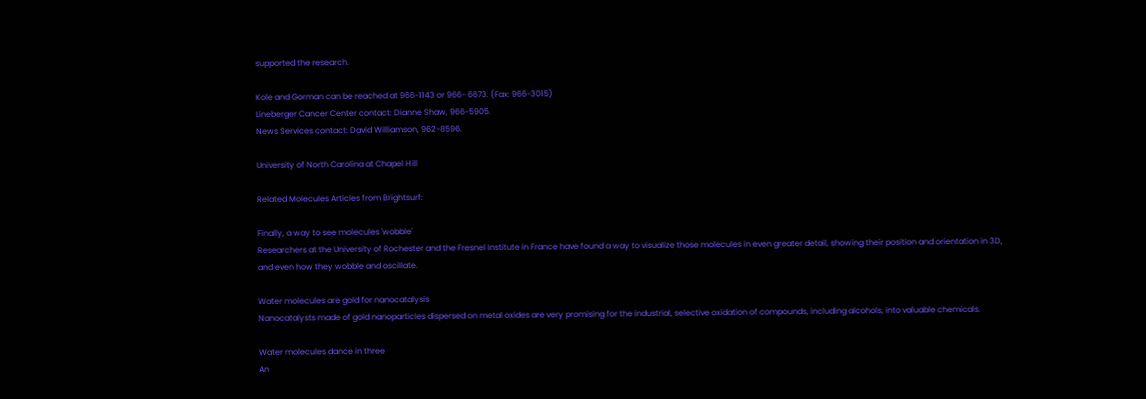supported the research.

Kole and Gorman can be reached at 966-1143 or 966- 6673. (Fax: 966-3015)
Lineberger Cancer Center contact: Dianne Shaw, 966-5905.
News Services contact: David Williamson, 962-8596.

University of North Carolina at Chapel Hill

Related Molecules Articles from Brightsurf:

Finally, a way to see molecules 'wobble'
Researchers at the University of Rochester and the Fresnel Institute in France have found a way to visualize those molecules in even greater detail, showing their position and orientation in 3D, and even how they wobble and oscillate.

Water molecules are gold for nanocatalysis
Nanocatalysts made of gold nanoparticles dispersed on metal oxides are very promising for the industrial, selective oxidation of compounds, including alcohols, into valuable chemicals.

Water molecules dance in three
An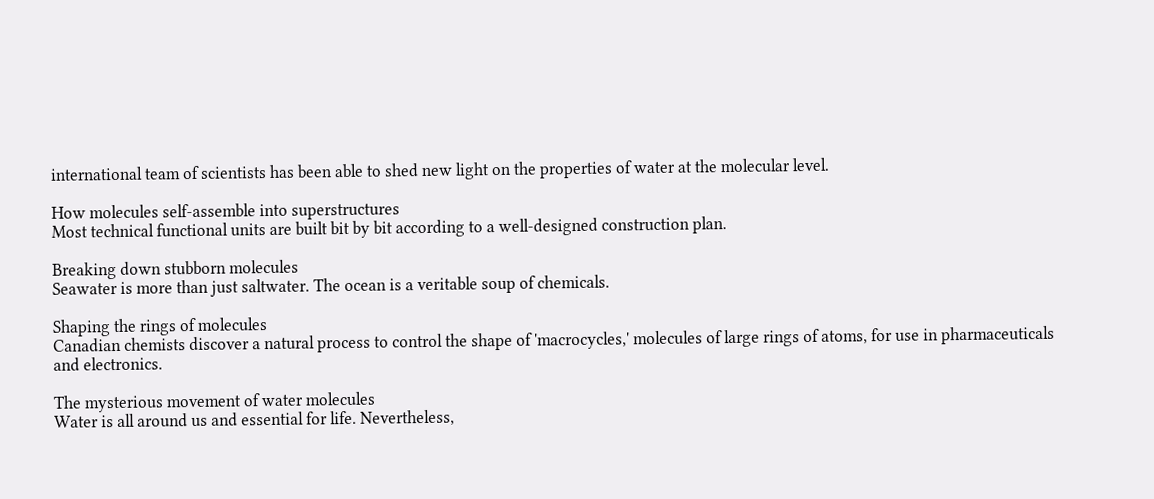international team of scientists has been able to shed new light on the properties of water at the molecular level.

How molecules self-assemble into superstructures
Most technical functional units are built bit by bit according to a well-designed construction plan.

Breaking down stubborn molecules
Seawater is more than just saltwater. The ocean is a veritable soup of chemicals.

Shaping the rings of molecules
Canadian chemists discover a natural process to control the shape of 'macrocycles,' molecules of large rings of atoms, for use in pharmaceuticals and electronics.

The mysterious movement of water molecules
Water is all around us and essential for life. Nevertheless,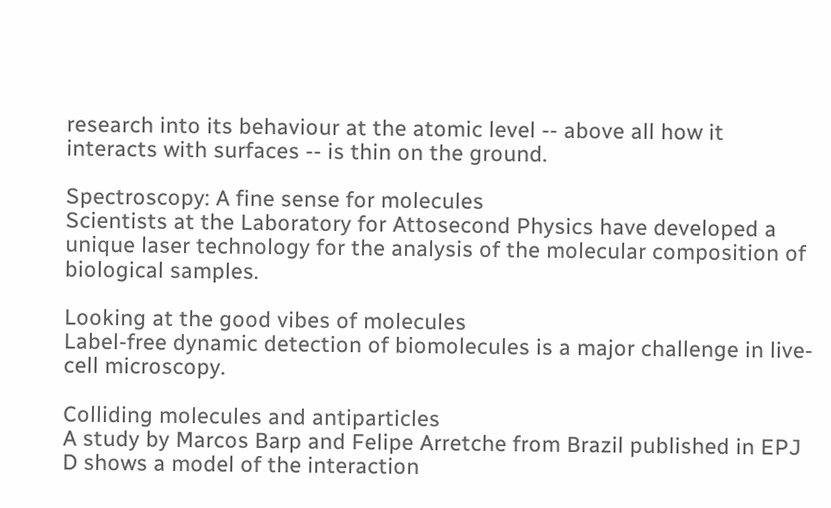research into its behaviour at the atomic level -- above all how it interacts with surfaces -- is thin on the ground.

Spectroscopy: A fine sense for molecules
Scientists at the Laboratory for Attosecond Physics have developed a unique laser technology for the analysis of the molecular composition of biological samples.

Looking at the good vibes of molecules
Label-free dynamic detection of biomolecules is a major challenge in live-cell microscopy.

Colliding molecules and antiparticles
A study by Marcos Barp and Felipe Arretche from Brazil published in EPJ D shows a model of the interaction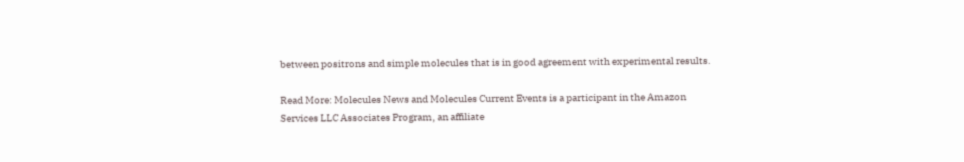between positrons and simple molecules that is in good agreement with experimental results.

Read More: Molecules News and Molecules Current Events is a participant in the Amazon Services LLC Associates Program, an affiliate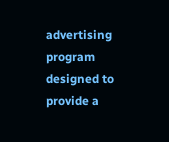advertising program designed to provide a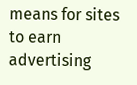means for sites to earn advertising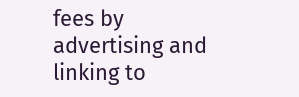fees by advertising and linking to